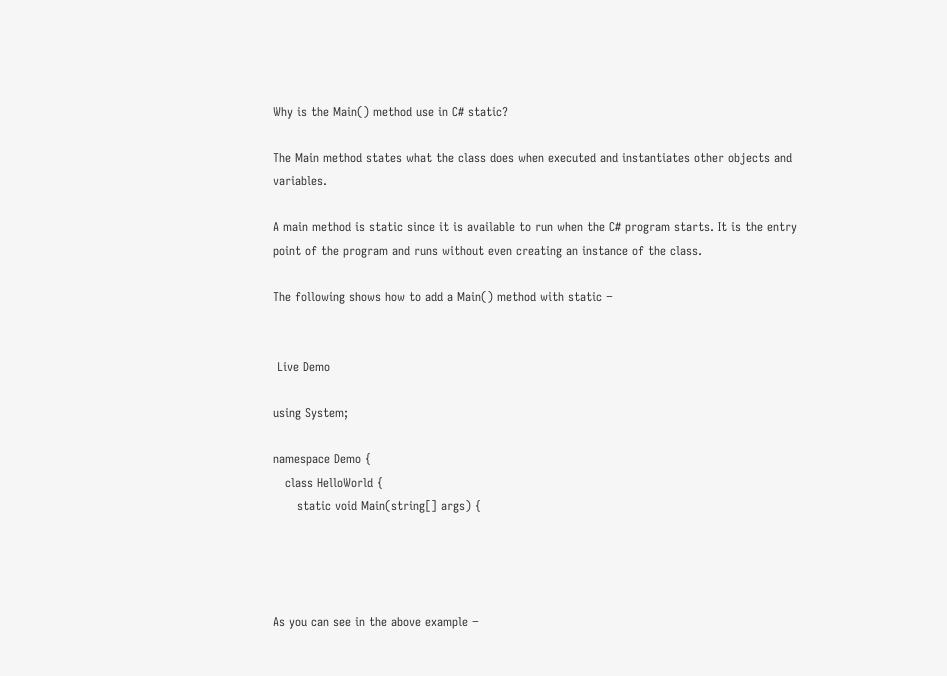Why is the Main() method use in C# static?

The Main method states what the class does when executed and instantiates other objects and variables.

A main method is static since it is available to run when the C# program starts. It is the entry point of the program and runs without even creating an instance of the class.

The following shows how to add a Main() method with static −


 Live Demo

using System;

namespace Demo {
   class HelloWorld {
      static void Main(string[] args) {




As you can see in the above example −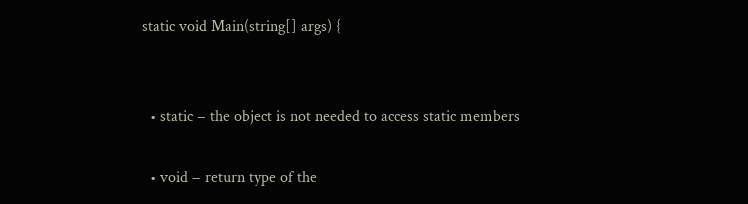static void Main(string[] args) {


  • static − the object is not needed to access static members

  • void − return type of the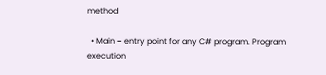method

  • Main − entry point for any C# program. Program execution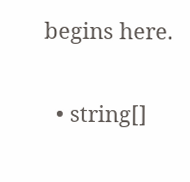begins here.

  • string[]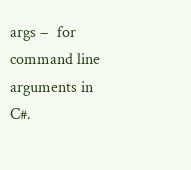args −  for command line arguments in C#.